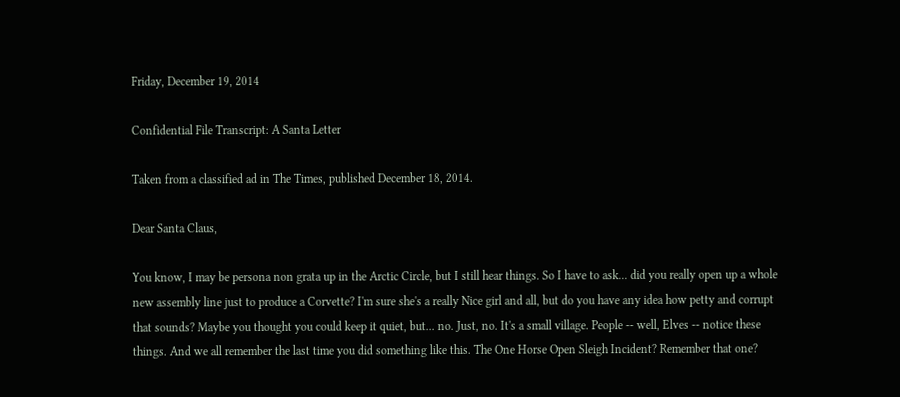Friday, December 19, 2014

Confidential File Transcript: A Santa Letter

Taken from a classified ad in The Times, published December 18, 2014.

Dear Santa Claus,

You know, I may be persona non grata up in the Arctic Circle, but I still hear things. So I have to ask... did you really open up a whole new assembly line just to produce a Corvette? I'm sure she's a really Nice girl and all, but do you have any idea how petty and corrupt that sounds? Maybe you thought you could keep it quiet, but... no. Just, no. It's a small village. People -- well, Elves -- notice these things. And we all remember the last time you did something like this. The One Horse Open Sleigh Incident? Remember that one?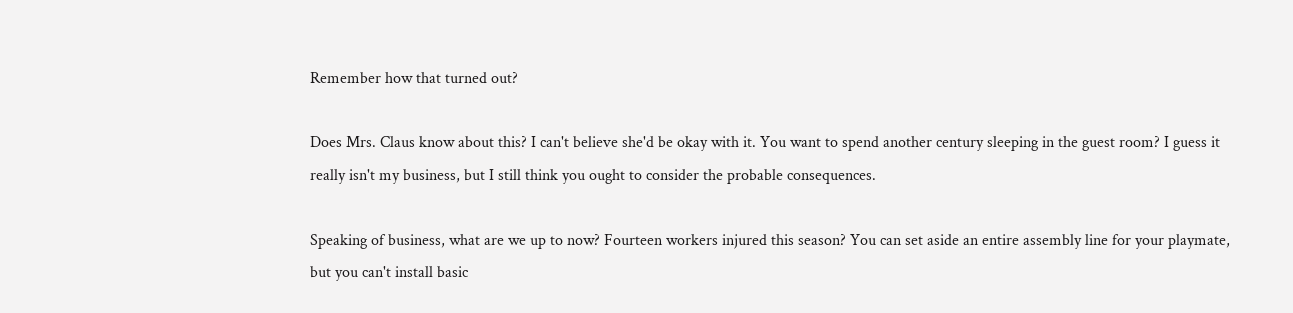Remember how that turned out?

Does Mrs. Claus know about this? I can't believe she'd be okay with it. You want to spend another century sleeping in the guest room? I guess it really isn't my business, but I still think you ought to consider the probable consequences.

Speaking of business, what are we up to now? Fourteen workers injured this season? You can set aside an entire assembly line for your playmate, but you can't install basic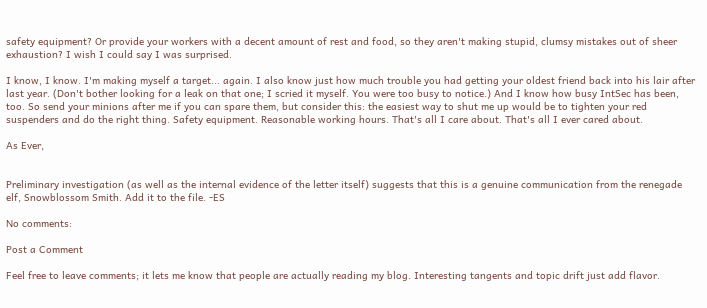safety equipment? Or provide your workers with a decent amount of rest and food, so they aren't making stupid, clumsy mistakes out of sheer exhaustion? I wish I could say I was surprised.

I know, I know. I'm making myself a target... again. I also know just how much trouble you had getting your oldest friend back into his lair after last year. (Don't bother looking for a leak on that one; I scried it myself. You were too busy to notice.) And I know how busy IntSec has been, too. So send your minions after me if you can spare them, but consider this: the easiest way to shut me up would be to tighten your red suspenders and do the right thing. Safety equipment. Reasonable working hours. That's all I care about. That's all I ever cared about.

As Ever,


Preliminary investigation (as well as the internal evidence of the letter itself) suggests that this is a genuine communication from the renegade elf, Snowblossom Smith. Add it to the file. -ES

No comments:

Post a Comment

Feel free to leave comments; it lets me know that people are actually reading my blog. Interesting tangents and topic drift just add flavor.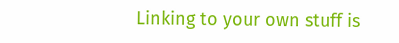Linking to your own stuff is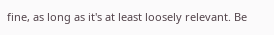fine, as long as it's at least loosely relevant. Be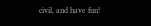civil, and have fun!